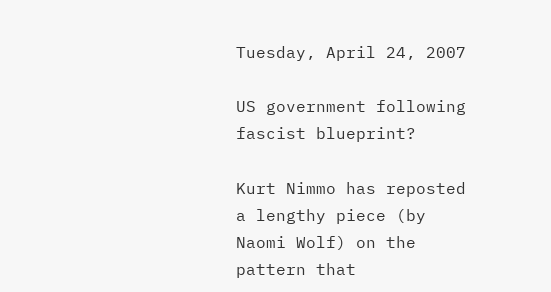Tuesday, April 24, 2007

US government following fascist blueprint?

Kurt Nimmo has reposted a lengthy piece (by Naomi Wolf) on the pattern that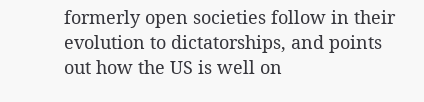formerly open societies follow in their evolution to dictatorships, and points out how the US is well on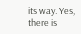its way. Yes, there is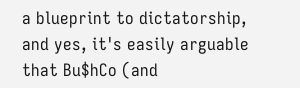a blueprint to dictatorship, and yes, it's easily arguable that Bu$hCo (and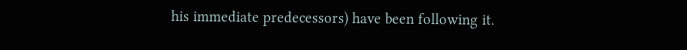his immediate predecessors) have been following it.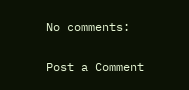No comments:

Post a Comment